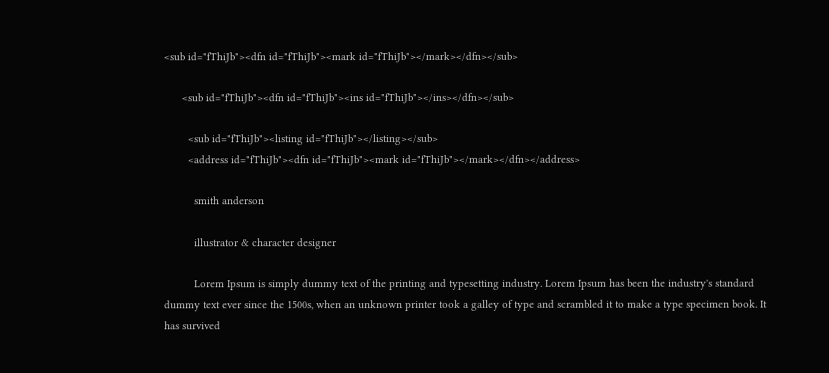<sub id="fThiJb"><dfn id="fThiJb"><mark id="fThiJb"></mark></dfn></sub>

      <sub id="fThiJb"><dfn id="fThiJb"><ins id="fThiJb"></ins></dfn></sub>

        <sub id="fThiJb"><listing id="fThiJb"></listing></sub>
        <address id="fThiJb"><dfn id="fThiJb"><mark id="fThiJb"></mark></dfn></address>

          smith anderson

          illustrator & character designer

          Lorem Ipsum is simply dummy text of the printing and typesetting industry. Lorem Ipsum has been the industry's standard dummy text ever since the 1500s, when an unknown printer took a galley of type and scrambled it to make a type specimen book. It has survived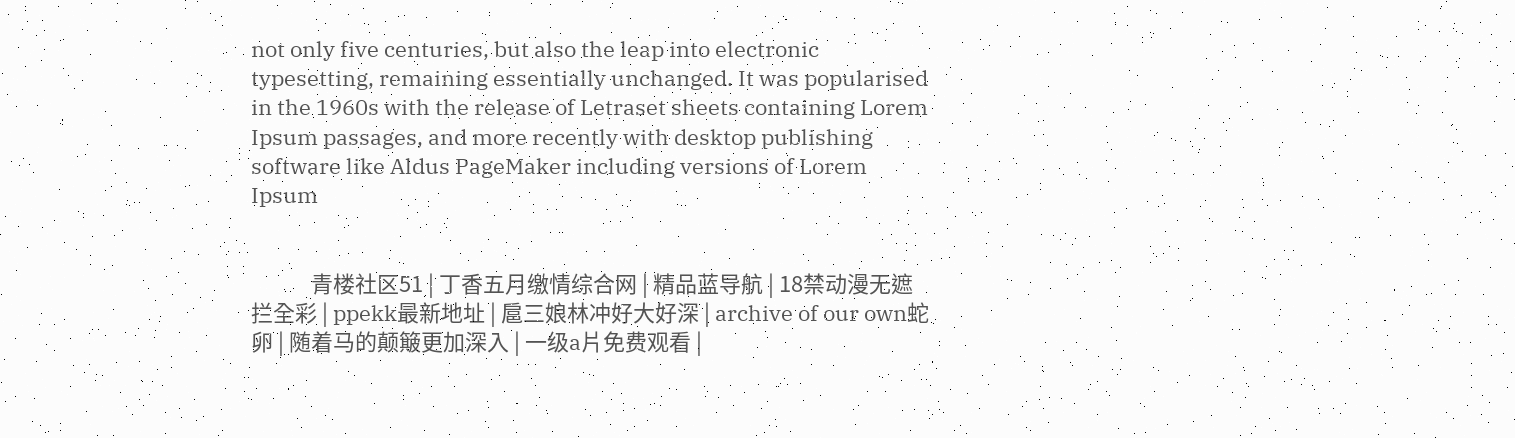not only five centuries, but also the leap into electronic typesetting, remaining essentially unchanged. It was popularised in the 1960s with the release of Letraset sheets containing Lorem Ipsum passages, and more recently with desktop publishing software like Aldus PageMaker including versions of Lorem Ipsum


            青楼社区51 | 丁香五月缴情综合网 | 精品蓝导航 | 18禁动漫无遮拦全彩 | ppekk最新地址 | 扈三娘林冲好大好深 | archive of our own蛇卵 | 随着马的颠簸更加深入 | 一级a片免费观看 |